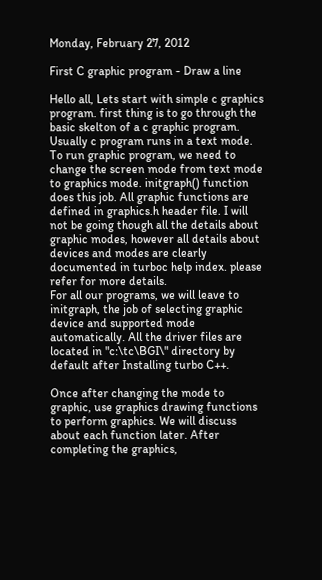Monday, February 27, 2012

First C graphic program - Draw a line

Hello all, Lets start with simple c graphics program. first thing is to go through the basic skelton of a c graphic program. Usually c program runs in a text mode. To run graphic program, we need to change the screen mode from text mode to graphics mode. initgraph() function does this job. All graphic functions are defined in graphics.h header file. I will not be going though all the details about graphic modes, however all details about devices and modes are clearly documented in turboc help index. please refer for more details.
For all our programs, we will leave to initgraph, the job of selecting graphic device and supported mode automatically. All the driver files are located in "c:\tc\BGI\" directory by default after Installing turbo C++.

Once after changing the mode to graphic, use graphics drawing functions to perform graphics. We will discuss about each function later. After completing the graphics,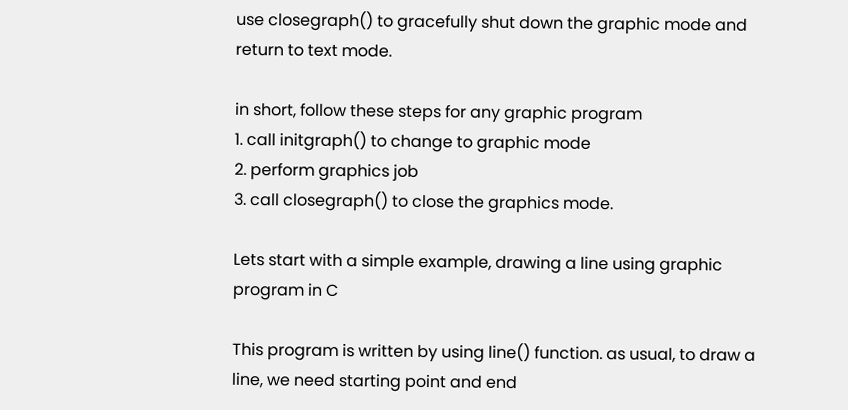use closegraph() to gracefully shut down the graphic mode and return to text mode.

in short, follow these steps for any graphic program
1. call initgraph() to change to graphic mode
2. perform graphics job
3. call closegraph() to close the graphics mode.

Lets start with a simple example, drawing a line using graphic program in C

This program is written by using line() function. as usual, to draw a line, we need starting point and end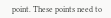point. These points need to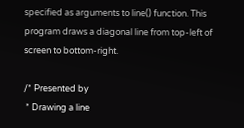specified as arguments to line() function. This program draws a diagonal line from top-left of screen to bottom-right.

/* Presented by
 * Drawing a line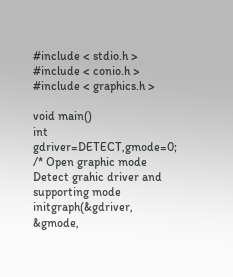#include < stdio.h >
#include < conio.h >
#include < graphics.h >

void main()
int gdriver=DETECT,gmode=0;
/* Open graphic mode
Detect grahic driver and supporting mode
initgraph(&gdriver, &gmode,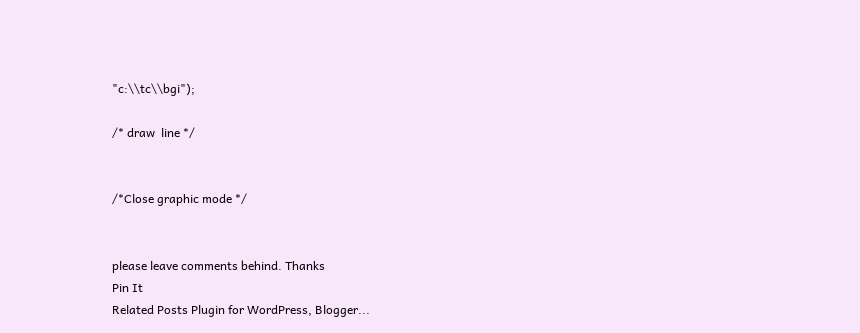"c:\\tc\\bgi");

/* draw  line */


/*Close graphic mode */


please leave comments behind. Thanks
Pin It
Related Posts Plugin for WordPress, Blogger...